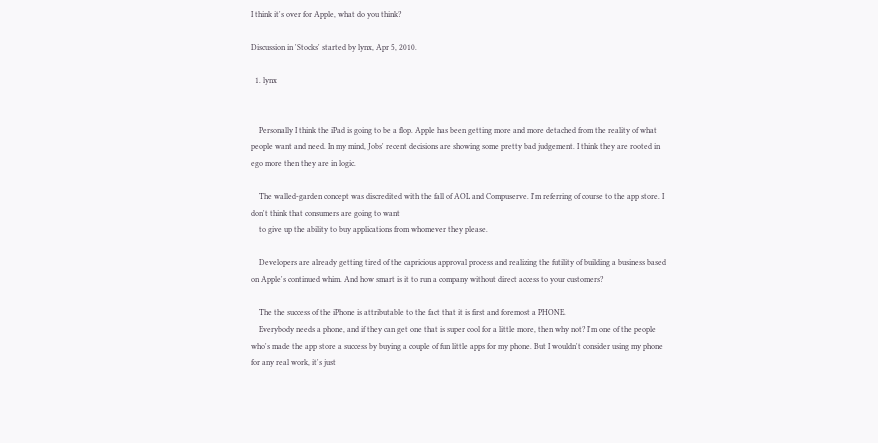I think it's over for Apple, what do you think?

Discussion in 'Stocks' started by lynx, Apr 5, 2010.

  1. lynx


    Personally I think the iPad is going to be a flop. Apple has been getting more and more detached from the reality of what people want and need. In my mind, Jobs' recent decisions are showing some pretty bad judgement. I think they are rooted in ego more then they are in logic.

    The walled-garden concept was discredited with the fall of AOL and Compuserve. I'm referring of course to the app store. I don't think that consumers are going to want
    to give up the ability to buy applications from whomever they please.

    Developers are already getting tired of the capricious approval process and realizing the futility of building a business based on Apple's continued whim. And how smart is it to run a company without direct access to your customers?

    The the success of the iPhone is attributable to the fact that it is first and foremost a PHONE.
    Everybody needs a phone, and if they can get one that is super cool for a little more, then why not? I'm one of the people who's made the app store a success by buying a couple of fun little apps for my phone. But I wouldn't consider using my phone for any real work, it's just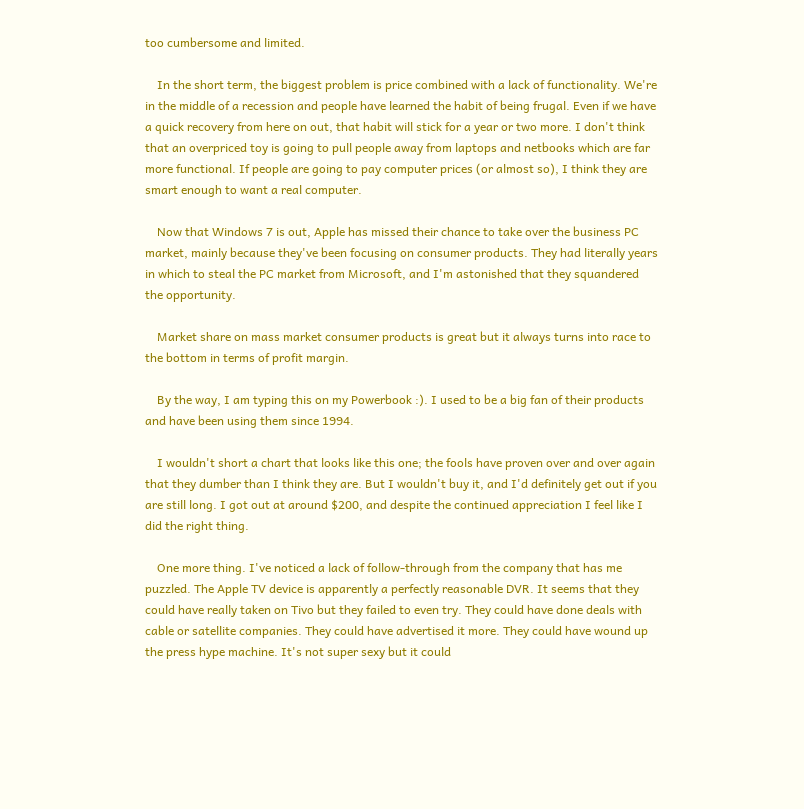too cumbersome and limited.

    In the short term, the biggest problem is price combined with a lack of functionality. We're in the middle of a recession and people have learned the habit of being frugal. Even if we have a quick recovery from here on out, that habit will stick for a year or two more. I don't think that an overpriced toy is going to pull people away from laptops and netbooks which are far more functional. If people are going to pay computer prices (or almost so), I think they are smart enough to want a real computer.

    Now that Windows 7 is out, Apple has missed their chance to take over the business PC market, mainly because they've been focusing on consumer products. They had literally years in which to steal the PC market from Microsoft, and I'm astonished that they squandered the opportunity.

    Market share on mass market consumer products is great but it always turns into race to the bottom in terms of profit margin.

    By the way, I am typing this on my Powerbook :). I used to be a big fan of their products and have been using them since 1994.

    I wouldn't short a chart that looks like this one; the fools have proven over and over again that they dumber than I think they are. But I wouldn't buy it, and I'd definitely get out if you are still long. I got out at around $200, and despite the continued appreciation I feel like I did the right thing.

    One more thing. I've noticed a lack of follow-through from the company that has me puzzled. The Apple TV device is apparently a perfectly reasonable DVR. It seems that they could have really taken on Tivo but they failed to even try. They could have done deals with cable or satellite companies. They could have advertised it more. They could have wound up the press hype machine. It's not super sexy but it could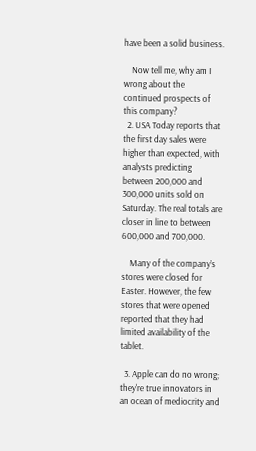have been a solid business.

    Now tell me, why am I wrong about the continued prospects of this company?
  2. USA Today reports that the first day sales were higher than expected, with analysts predicting between 200,000 and 300,000 units sold on Saturday. The real totals are closer in line to between 600,000 and 700,000.

    Many of the company’s stores were closed for Easter. However, the few stores that were opened reported that they had limited availability of the tablet.

  3. Apple can do no wrong; they're true innovators in an ocean of mediocrity and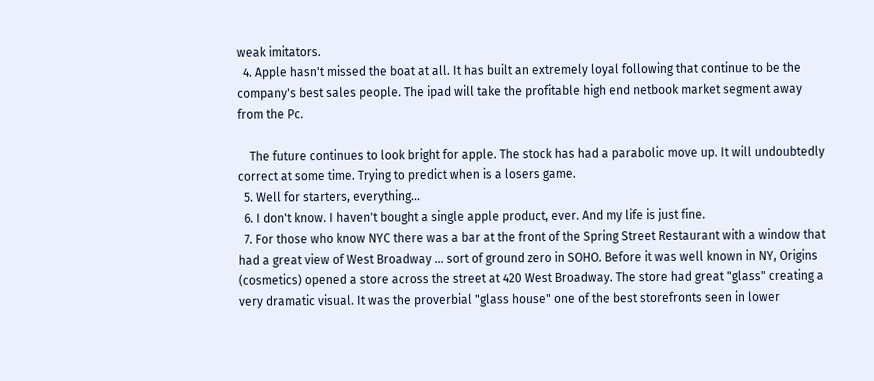weak imitators.
  4. Apple hasn't missed the boat at all. It has built an extremely loyal following that continue to be the company's best sales people. The ipad will take the profitable high end netbook market segment away from the Pc.

    The future continues to look bright for apple. The stock has had a parabolic move up. It will undoubtedly correct at some time. Trying to predict when is a losers game.
  5. Well for starters, everything...
  6. I don't know. I haven't bought a single apple product, ever. And my life is just fine.
  7. For those who know NYC there was a bar at the front of the Spring Street Restaurant with a window that had a great view of West Broadway ... sort of ground zero in SOHO. Before it was well known in NY, Origins (cosmetics) opened a store across the street at 420 West Broadway. The store had great "glass" creating a very dramatic visual. It was the proverbial "glass house" one of the best storefronts seen in lower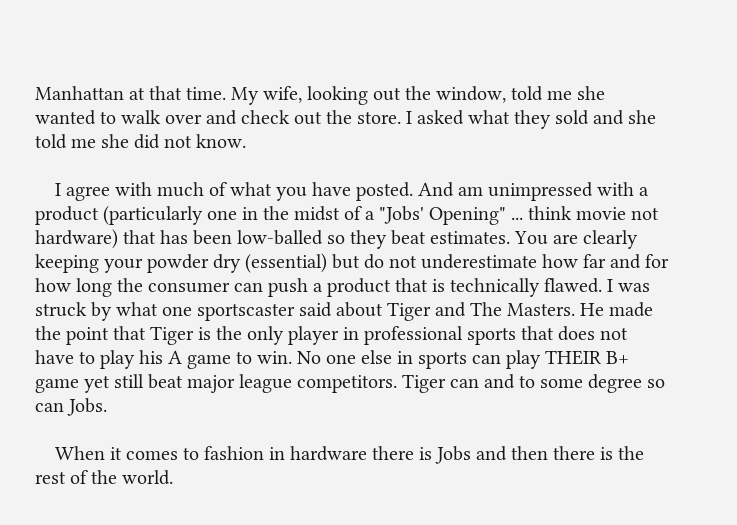Manhattan at that time. My wife, looking out the window, told me she wanted to walk over and check out the store. I asked what they sold and she told me she did not know.

    I agree with much of what you have posted. And am unimpressed with a product (particularly one in the midst of a "Jobs' Opening" ... think movie not hardware) that has been low-balled so they beat estimates. You are clearly keeping your powder dry (essential) but do not underestimate how far and for how long the consumer can push a product that is technically flawed. I was struck by what one sportscaster said about Tiger and The Masters. He made the point that Tiger is the only player in professional sports that does not have to play his A game to win. No one else in sports can play THEIR B+ game yet still beat major league competitors. Tiger can and to some degree so can Jobs.

    When it comes to fashion in hardware there is Jobs and then there is the rest of the world.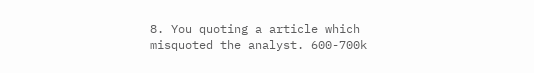8. You quoting a article which misquoted the analyst. 600-700k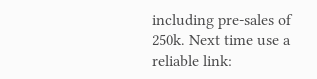including pre-sales of 250k. Next time use a reliable link: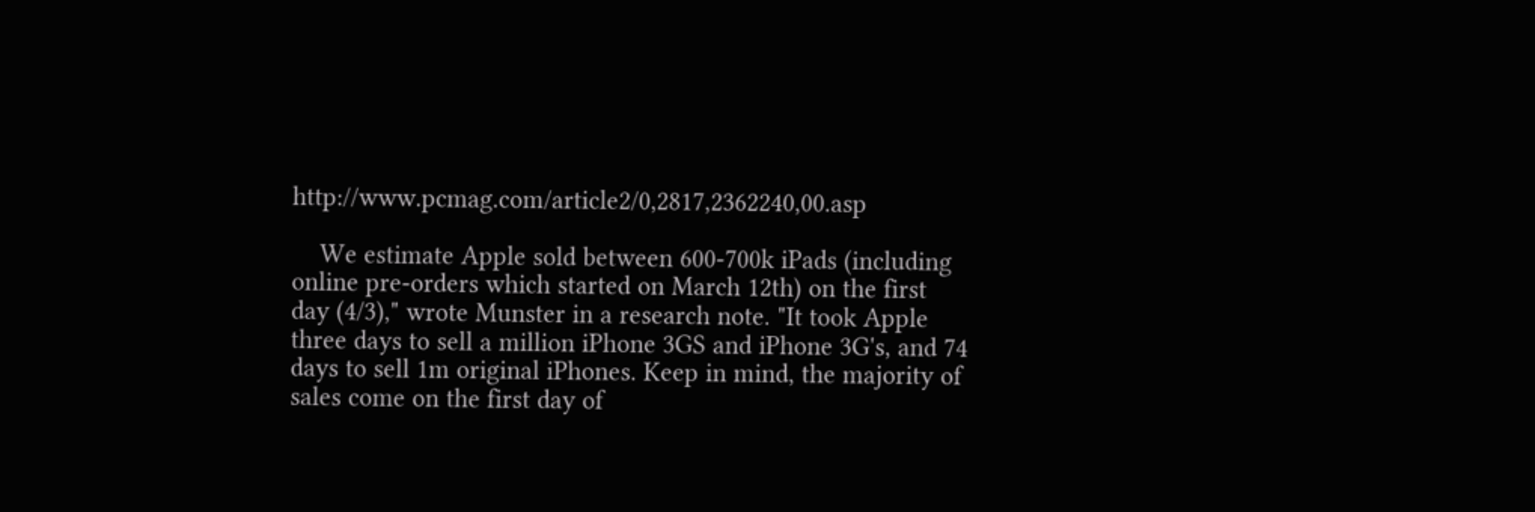http://www.pcmag.com/article2/0,2817,2362240,00.asp

    We estimate Apple sold between 600-700k iPads (including online pre-orders which started on March 12th) on the first day (4/3)," wrote Munster in a research note. "It took Apple three days to sell a million iPhone 3GS and iPhone 3G's, and 74 days to sell 1m original iPhones. Keep in mind, the majority of sales come on the first day of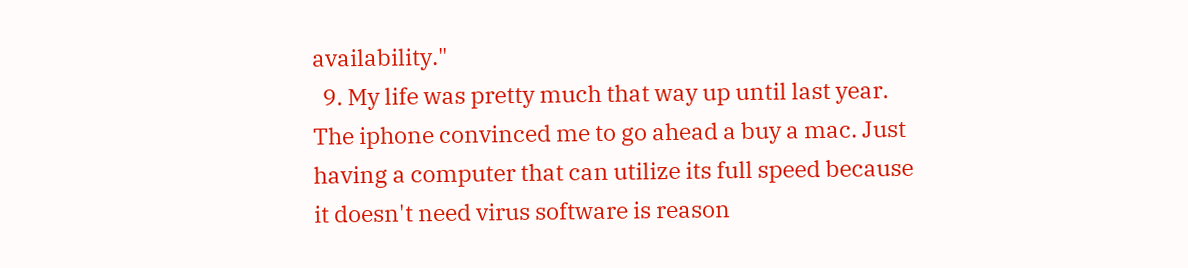availability."
  9. My life was pretty much that way up until last year. The iphone convinced me to go ahead a buy a mac. Just having a computer that can utilize its full speed because it doesn't need virus software is reason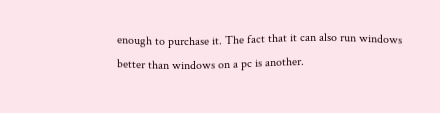enough to purchase it. The fact that it can also run windows better than windows on a pc is another.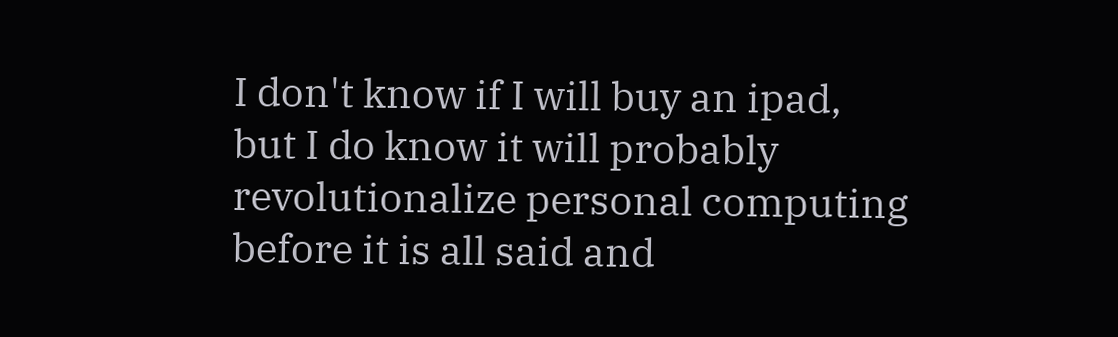I don't know if I will buy an ipad, but I do know it will probably revolutionalize personal computing before it is all said and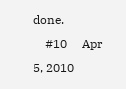done.
    #10     Apr 5, 2010